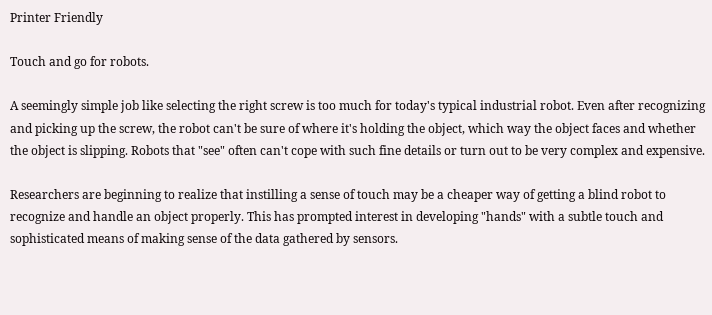Printer Friendly

Touch and go for robots.

A seemingly simple job like selecting the right screw is too much for today's typical industrial robot. Even after recognizing and picking up the screw, the robot can't be sure of where it's holding the object, which way the object faces and whether the object is slipping. Robots that "see" often can't cope with such fine details or turn out to be very complex and expensive.

Researchers are beginning to realize that instilling a sense of touch may be a cheaper way of getting a blind robot to recognize and handle an object properly. This has prompted interest in developing "hands" with a subtle touch and sophisticated means of making sense of the data gathered by sensors.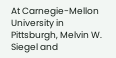At Carnegie-Mellon University in Pittsburgh, Melvin W. Siegel and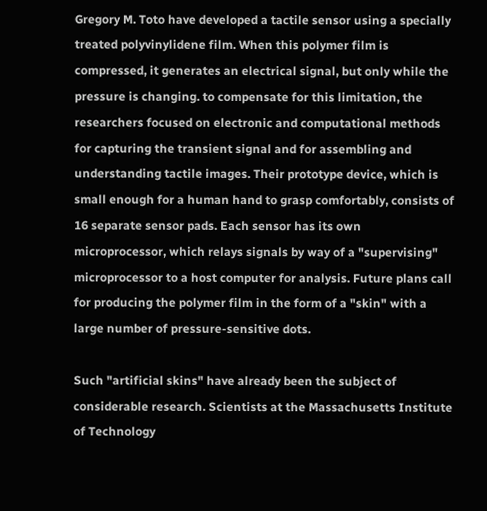Gregory M. Toto have developed a tactile sensor using a specially treated polyvinylidene film. When this polymer film is compressed, it generates an electrical signal, but only while the pressure is changing. to compensate for this limitation, the researchers focused on electronic and computational methods for capturing the transient signal and for assembling and understanding tactile images. Their prototype device, which is small enough for a human hand to grasp comfortably, consists of 16 separate sensor pads. Each sensor has its own microprocessor, which relays signals by way of a "supervising" microprocessor to a host computer for analysis. Future plans call for producing the polymer film in the form of a "skin" with a large number of pressure-sensitive dots.

Such "artificial skins" have already been the subject of considerable research. Scientists at the Massachusetts Institute of Technology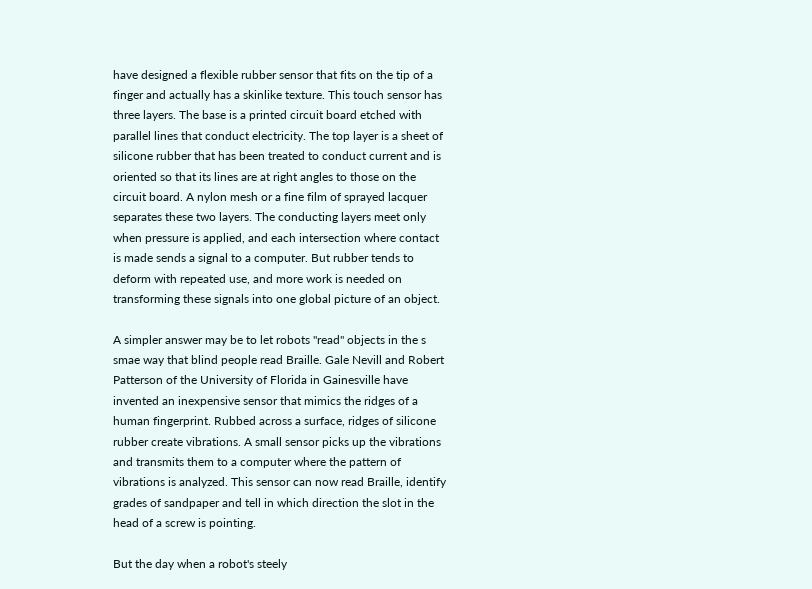have designed a flexible rubber sensor that fits on the tip of a finger and actually has a skinlike texture. This touch sensor has three layers. The base is a printed circuit board etched with parallel lines that conduct electricity. The top layer is a sheet of silicone rubber that has been treated to conduct current and is oriented so that its lines are at right angles to those on the circuit board. A nylon mesh or a fine film of sprayed lacquer separates these two layers. The conducting layers meet only when pressure is applied, and each intersection where contact is made sends a signal to a computer. But rubber tends to deform with repeated use, and more work is needed on transforming these signals into one global picture of an object.

A simpler answer may be to let robots "read" objects in the s smae way that blind people read Braille. Gale Nevill and Robert Patterson of the University of Florida in Gainesville have invented an inexpensive sensor that mimics the ridges of a human fingerprint. Rubbed across a surface, ridges of silicone rubber create vibrations. A small sensor picks up the vibrations and transmits them to a computer where the pattern of vibrations is analyzed. This sensor can now read Braille, identify grades of sandpaper and tell in which direction the slot in the head of a screw is pointing.

But the day when a robot's steely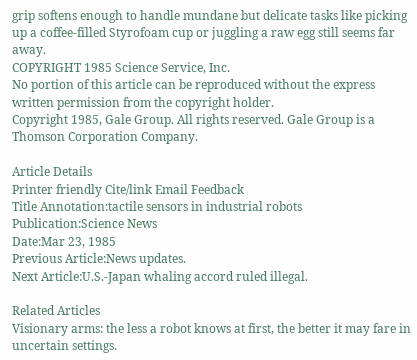grip softens enough to handle mundane but delicate tasks like picking up a coffee-filled Styrofoam cup or juggling a raw egg still seems far away.
COPYRIGHT 1985 Science Service, Inc.
No portion of this article can be reproduced without the express written permission from the copyright holder.
Copyright 1985, Gale Group. All rights reserved. Gale Group is a Thomson Corporation Company.

Article Details
Printer friendly Cite/link Email Feedback
Title Annotation:tactile sensors in industrial robots
Publication:Science News
Date:Mar 23, 1985
Previous Article:News updates.
Next Article:U.S.-Japan whaling accord ruled illegal.

Related Articles
Visionary arms: the less a robot knows at first, the better it may fare in uncertain settings.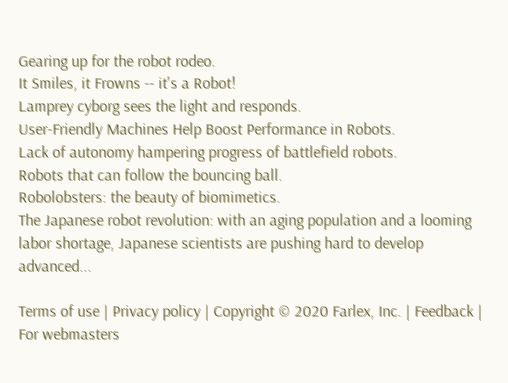Gearing up for the robot rodeo.
It Smiles, it Frowns -- it's a Robot!
Lamprey cyborg sees the light and responds.
User-Friendly Machines Help Boost Performance in Robots.
Lack of autonomy hampering progress of battlefield robots.
Robots that can follow the bouncing ball.
Robolobsters: the beauty of biomimetics.
The Japanese robot revolution: with an aging population and a looming labor shortage, Japanese scientists are pushing hard to develop advanced...

Terms of use | Privacy policy | Copyright © 2020 Farlex, Inc. | Feedback | For webmasters